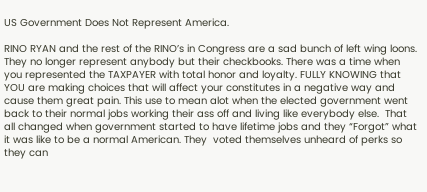US Government Does Not Represent America.

RINO RYAN and the rest of the RINO’s in Congress are a sad bunch of left wing loons. They no longer represent anybody but their checkbooks. There was a time when you represented the TAXPAYER with total honor and loyalty. FULLY KNOWING that YOU are making choices that will affect your constitutes in a negative way and cause them great pain. This use to mean alot when the elected government went back to their normal jobs working their ass off and living like everybody else.  That all changed when government started to have lifetime jobs and they “Forgot” what it was like to be a normal American. They  voted themselves unheard of perks so they can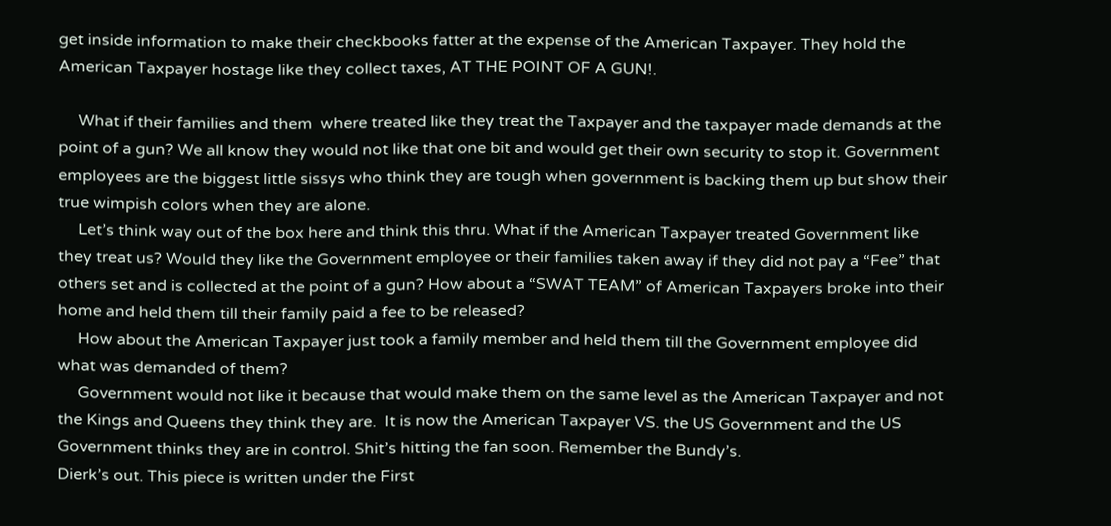get inside information to make their checkbooks fatter at the expense of the American Taxpayer. They hold the American Taxpayer hostage like they collect taxes, AT THE POINT OF A GUN!.

     What if their families and them  where treated like they treat the Taxpayer and the taxpayer made demands at the point of a gun? We all know they would not like that one bit and would get their own security to stop it. Government employees are the biggest little sissys who think they are tough when government is backing them up but show their true wimpish colors when they are alone.
     Let’s think way out of the box here and think this thru. What if the American Taxpayer treated Government like they treat us? Would they like the Government employee or their families taken away if they did not pay a “Fee” that others set and is collected at the point of a gun? How about a “SWAT TEAM” of American Taxpayers broke into their home and held them till their family paid a fee to be released?
     How about the American Taxpayer just took a family member and held them till the Government employee did what was demanded of them?
     Government would not like it because that would make them on the same level as the American Taxpayer and not the Kings and Queens they think they are.  It is now the American Taxpayer VS. the US Government and the US Government thinks they are in control. Shit’s hitting the fan soon. Remember the Bundy’s.
Dierk’s out. This piece is written under the First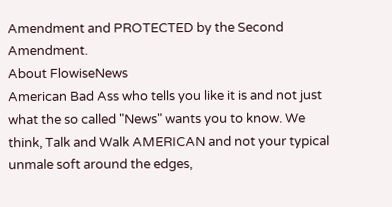Amendment and PROTECTED by the Second Amendment.
About FlowiseNews
American Bad Ass who tells you like it is and not just what the so called "News" wants you to know. We think, Talk and Walk AMERICAN and not your typical unmale soft around the edges,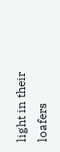light in their loafers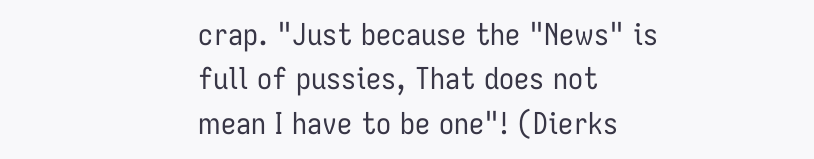crap. "Just because the "News" is full of pussies, That does not mean I have to be one"! (Dierks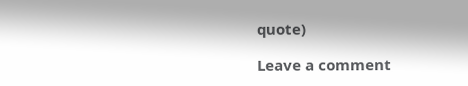quote)

Leave a comment